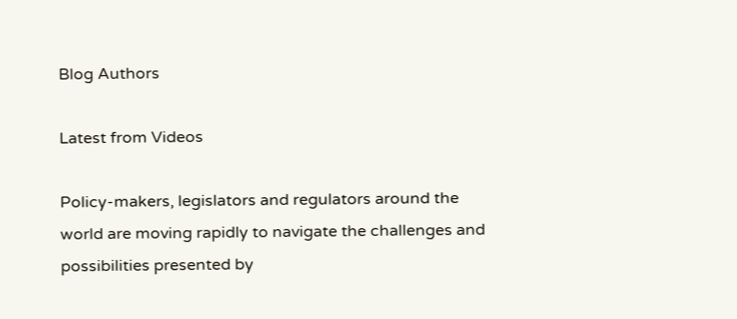Blog Authors

Latest from Videos

Policy-makers, legislators and regulators around the world are moving rapidly to navigate the challenges and possibilities presented by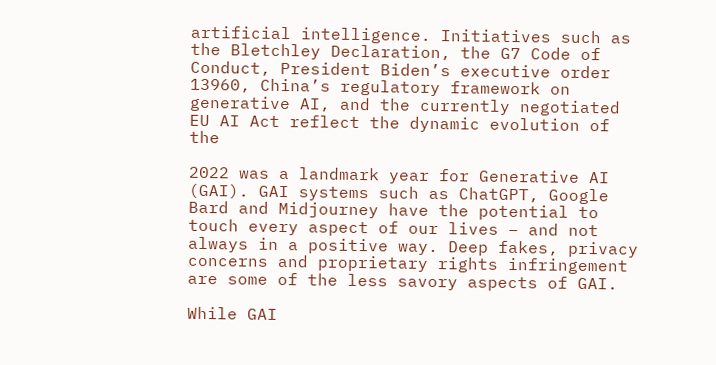artificial intelligence. Initiatives such as the Bletchley Declaration, the G7 Code of Conduct, President Biden’s executive order 13960, China’s regulatory framework on generative AI, and the currently negotiated EU AI Act reflect the dynamic evolution of the

2022 was a landmark year for Generative AI (GAI). GAI systems such as ChatGPT, Google Bard and Midjourney have the potential to touch every aspect of our lives – and not always in a positive way. Deep fakes, privacy concerns and proprietary rights infringement are some of the less savory aspects of GAI.

While GAI